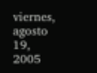viernes, agosto 19, 2005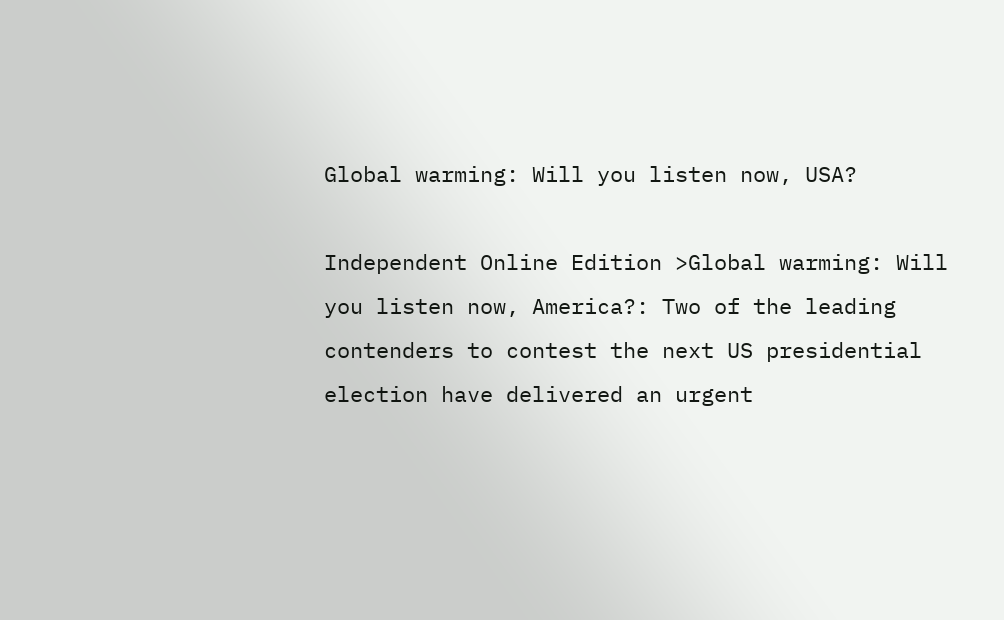Global warming: Will you listen now, USA?

Independent Online Edition >Global warming: Will you listen now, America?: Two of the leading contenders to contest the next US presidential election have delivered an urgent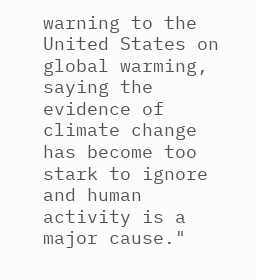warning to the United States on global warming, saying the evidence of climate change has become too stark to ignore and human activity is a major cause."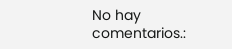No hay comentarios.: